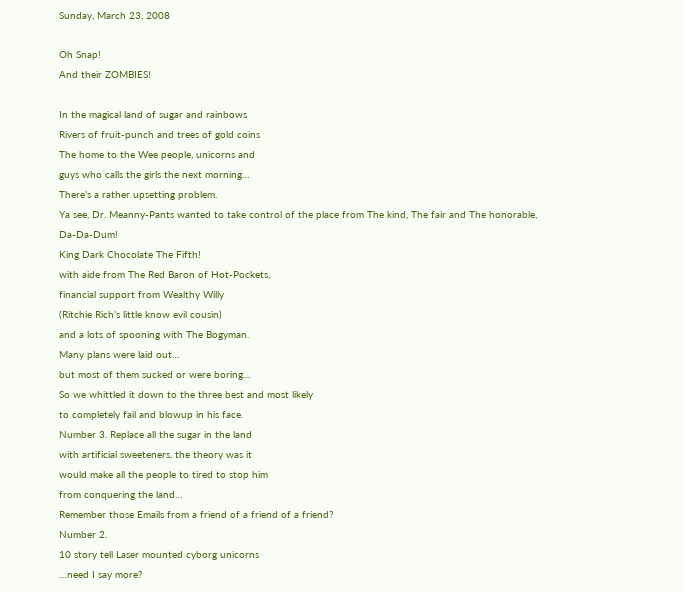Sunday, March 23, 2008

Oh Snap!
And their ZOMBIES!

In the magical land of sugar and rainbows
Rivers of fruit-punch and trees of gold coins
The home to the Wee people, unicorns and
guys who calls the girls the next morning…
There’s a rather upsetting problem.
Ya see, Dr. Meanny-Pants wanted to take control of the place from The kind, The fair and The honorable, Da-Da-Dum!
King Dark Chocolate The Fifth!
with aide from The Red Baron of Hot-Pockets,
financial support from Wealthy Willy
(Ritchie Rich’s little know evil cousin)
and a lots of spooning with The Bogyman.
Many plans were laid out…
but most of them sucked or were boring…
So we whittled it down to the three best and most likely
to completely fail and blowup in his face.
Number 3. Replace all the sugar in the land
with artificial sweeteners, the theory was it
would make all the people to tired to stop him
from conquering the land…
Remember those Emails from a friend of a friend of a friend?
Number 2.
10 story tell Laser mounted cyborg unicorns
…need I say more?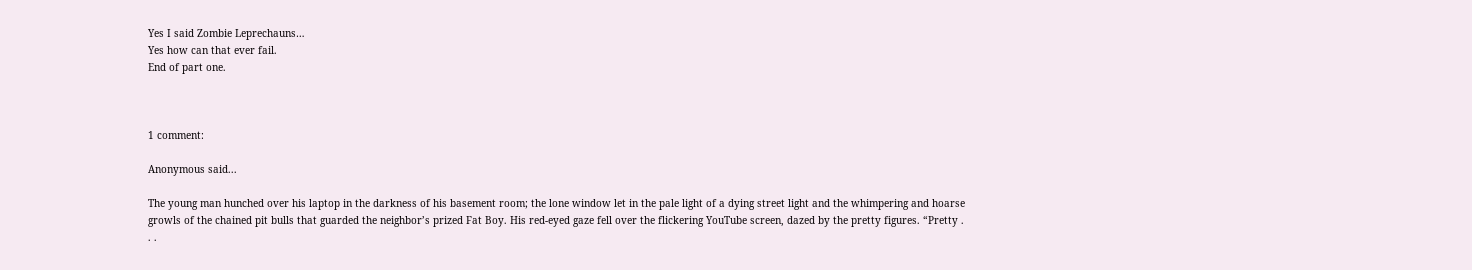Yes I said Zombie Leprechauns…
Yes how can that ever fail.
End of part one.



1 comment:

Anonymous said...

The young man hunched over his laptop in the darkness of his basement room; the lone window let in the pale light of a dying street light and the whimpering and hoarse growls of the chained pit bulls that guarded the neighbor’s prized Fat Boy. His red-eyed gaze fell over the flickering YouTube screen, dazed by the pretty figures. “Pretty . . .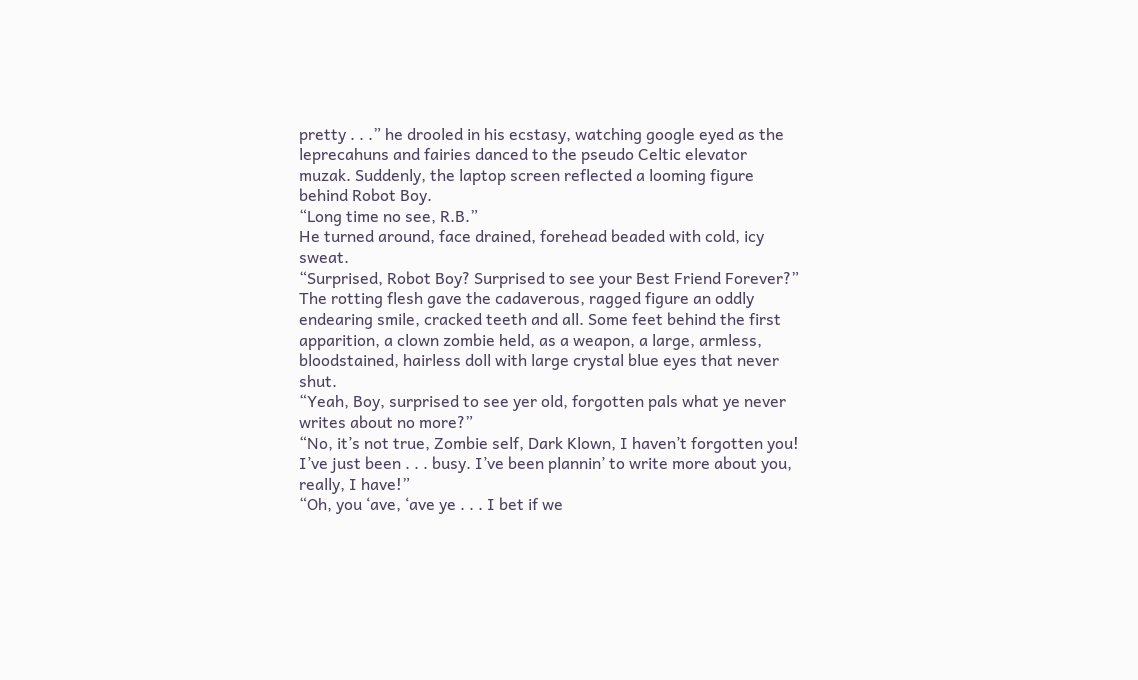pretty . . .” he drooled in his ecstasy, watching google eyed as the leprecahuns and fairies danced to the pseudo Celtic elevator muzak. Suddenly, the laptop screen reflected a looming figure behind Robot Boy.
“Long time no see, R.B.”
He turned around, face drained, forehead beaded with cold, icy sweat.
“Surprised, Robot Boy? Surprised to see your Best Friend Forever?”
The rotting flesh gave the cadaverous, ragged figure an oddly endearing smile, cracked teeth and all. Some feet behind the first apparition, a clown zombie held, as a weapon, a large, armless, bloodstained, hairless doll with large crystal blue eyes that never shut.
“Yeah, Boy, surprised to see yer old, forgotten pals what ye never writes about no more?”
“No, it’s not true, Zombie self, Dark Klown, I haven’t forgotten you! I’ve just been . . . busy. I’ve been plannin’ to write more about you, really, I have!”
“Oh, you ‘ave, ‘ave ye . . . I bet if we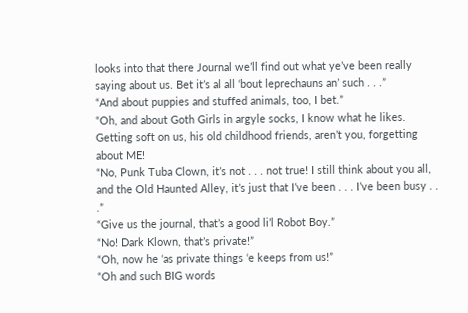looks into that there Journal we’ll find out what ye’ve been really saying about us. Bet it’s al all ‘bout leprechauns an’ such . . .”
“And about puppies and stuffed animals, too, I bet.”
“Oh, and about Goth Girls in argyle socks, I know what he likes. Getting soft on us, his old childhood friends, aren’t you, forgetting about ME!
“No, Punk Tuba Clown, it’s not . . . not true! I still think about you all, and the Old Haunted Alley, it’s just that I’ve been . . . I’ve been busy . . .”
“Give us the journal, that’s a good li’l Robot Boy.”
“No! Dark Klown, that’s private!”
“Oh, now he ‘as private things ‘e keeps from us!”
“Oh and such BIG words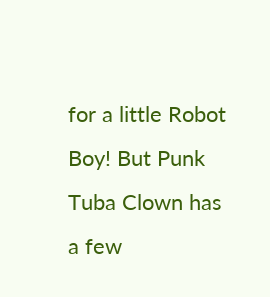for a little Robot Boy! But Punk Tuba Clown has a few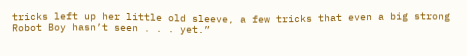tricks left up her little old sleeve, a few tricks that even a big strong Robot Boy hasn’t seen . . . yet.”